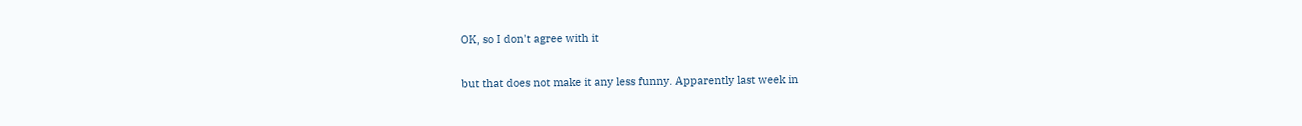OK, so I don't agree with it

but that does not make it any less funny. Apparently last week in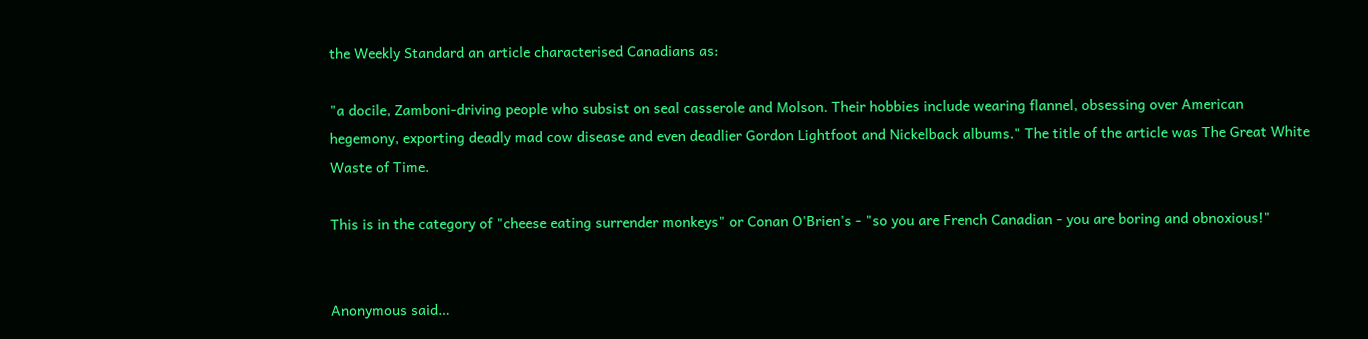the Weekly Standard an article characterised Canadians as:

"a docile, Zamboni-driving people who subsist on seal casserole and Molson. Their hobbies include wearing flannel, obsessing over American hegemony, exporting deadly mad cow disease and even deadlier Gordon Lightfoot and Nickelback albums." The title of the article was The Great White Waste of Time.

This is in the category of "cheese eating surrender monkeys" or Conan O'Brien's - "so you are French Canadian - you are boring and obnoxious!"


Anonymous said…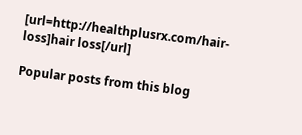[url=http://healthplusrx.com/hair-loss]hair loss[/url]

Popular posts from this blog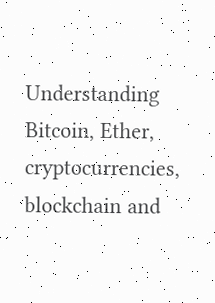Understanding Bitcoin, Ether, cryptocurrencies, blockchain and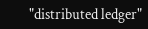"distributed ledger"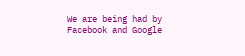We are being had by Facebook and Google